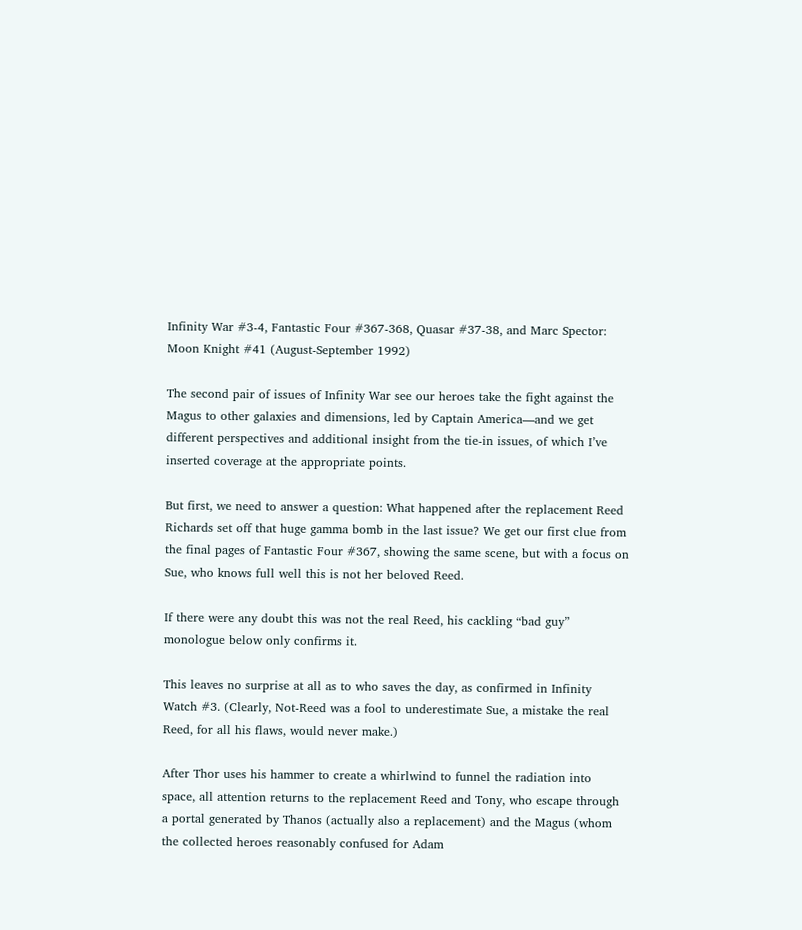Infinity War #3-4, Fantastic Four #367-368, Quasar #37-38, and Marc Spector: Moon Knight #41 (August-September 1992)

The second pair of issues of Infinity War see our heroes take the fight against the Magus to other galaxies and dimensions, led by Captain America—and we get different perspectives and additional insight from the tie-in issues, of which I’ve inserted coverage at the appropriate points.

But first, we need to answer a question: What happened after the replacement Reed Richards set off that huge gamma bomb in the last issue? We get our first clue from the final pages of Fantastic Four #367, showing the same scene, but with a focus on Sue, who knows full well this is not her beloved Reed.

If there were any doubt this was not the real Reed, his cackling “bad guy” monologue below only confirms it.

This leaves no surprise at all as to who saves the day, as confirmed in Infinity Watch #3. (Clearly, Not-Reed was a fool to underestimate Sue, a mistake the real Reed, for all his flaws, would never make.)

After Thor uses his hammer to create a whirlwind to funnel the radiation into space, all attention returns to the replacement Reed and Tony, who escape through a portal generated by Thanos (actually also a replacement) and the Magus (whom the collected heroes reasonably confused for Adam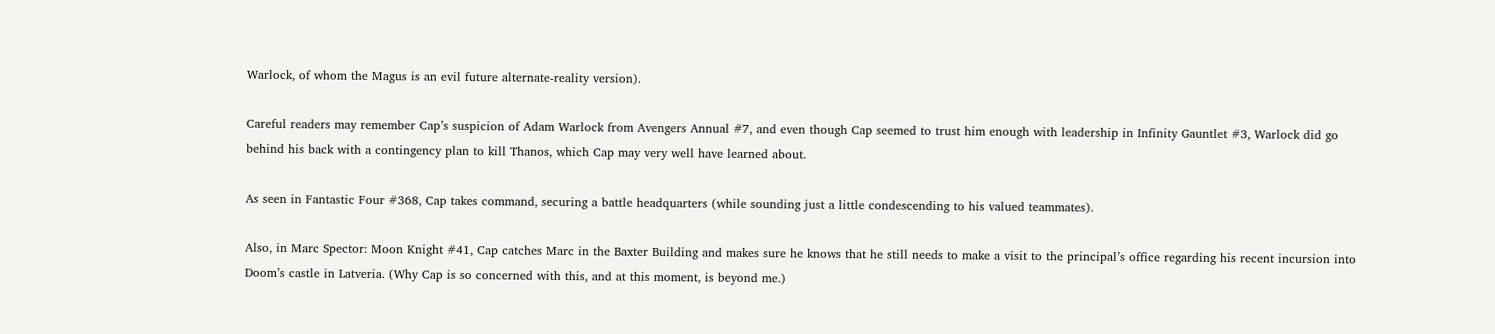Warlock, of whom the Magus is an evil future alternate-reality version).

Careful readers may remember Cap’s suspicion of Adam Warlock from Avengers Annual #7, and even though Cap seemed to trust him enough with leadership in Infinity Gauntlet #3, Warlock did go behind his back with a contingency plan to kill Thanos, which Cap may very well have learned about.

As seen in Fantastic Four #368, Cap takes command, securing a battle headquarters (while sounding just a little condescending to his valued teammates).

Also, in Marc Spector: Moon Knight #41, Cap catches Marc in the Baxter Building and makes sure he knows that he still needs to make a visit to the principal’s office regarding his recent incursion into Doom’s castle in Latveria. (Why Cap is so concerned with this, and at this moment, is beyond me.)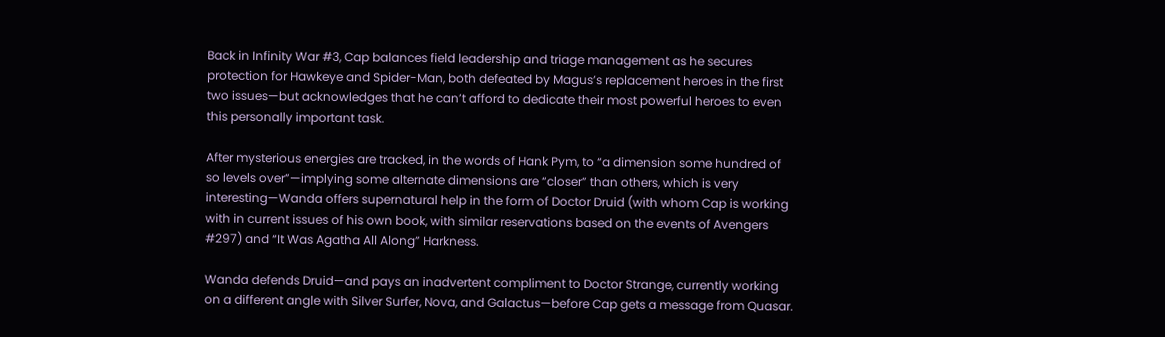Back in Infinity War #3, Cap balances field leadership and triage management as he secures protection for Hawkeye and Spider-Man, both defeated by Magus’s replacement heroes in the first two issues—but acknowledges that he can’t afford to dedicate their most powerful heroes to even this personally important task.

After mysterious energies are tracked, in the words of Hank Pym, to “a dimension some hundred of so levels over”—implying some alternate dimensions are “closer” than others, which is very interesting—Wanda offers supernatural help in the form of Doctor Druid (with whom Cap is working with in current issues of his own book, with similar reservations based on the events of Avengers #297) and “It Was Agatha All Along” Harkness.

Wanda defends Druid—and pays an inadvertent compliment to Doctor Strange, currently working on a different angle with Silver Surfer, Nova, and Galactus—before Cap gets a message from Quasar.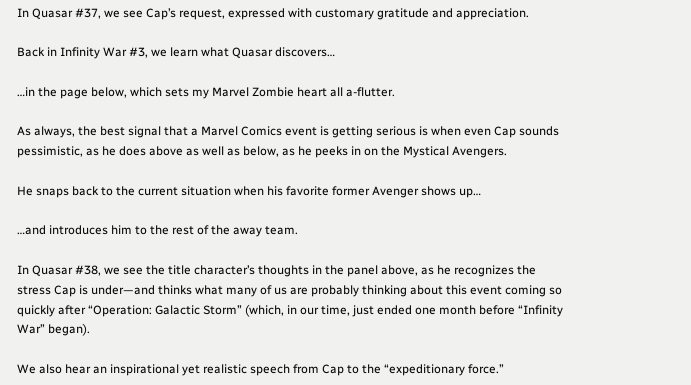In Quasar #37, we see Cap’s request, expressed with customary gratitude and appreciation.

Back in Infinity War #3, we learn what Quasar discovers…

…in the page below, which sets my Marvel Zombie heart all a-flutter.

As always, the best signal that a Marvel Comics event is getting serious is when even Cap sounds pessimistic, as he does above as well as below, as he peeks in on the Mystical Avengers.

He snaps back to the current situation when his favorite former Avenger shows up…

…and introduces him to the rest of the away team.

In Quasar #38, we see the title character’s thoughts in the panel above, as he recognizes the stress Cap is under—and thinks what many of us are probably thinking about this event coming so quickly after “Operation: Galactic Storm” (which, in our time, just ended one month before “Infinity War” began).

We also hear an inspirational yet realistic speech from Cap to the “expeditionary force.”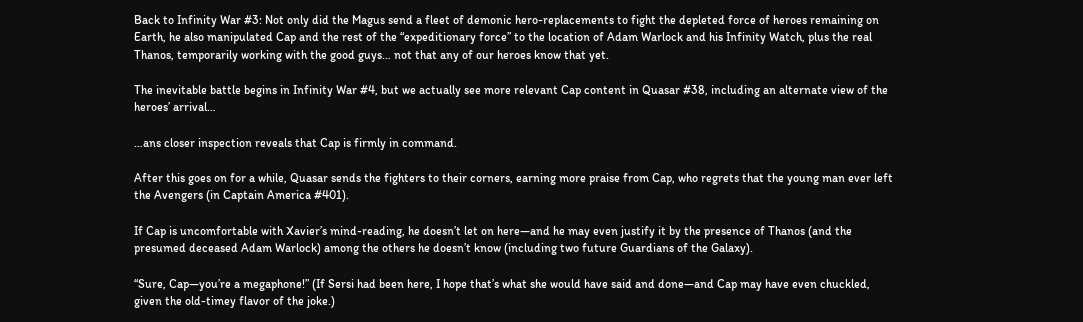Back to Infinity War #3: Not only did the Magus send a fleet of demonic hero-replacements to fight the depleted force of heroes remaining on Earth, he also manipulated Cap and the rest of the “expeditionary force” to the location of Adam Warlock and his Infinity Watch, plus the real Thanos, temporarily working with the good guys… not that any of our heroes know that yet.

The inevitable battle begins in Infinity War #4, but we actually see more relevant Cap content in Quasar #38, including an alternate view of the heroes’ arrival…

…ans closer inspection reveals that Cap is firmly in command.

After this goes on for a while, Quasar sends the fighters to their corners, earning more praise from Cap, who regrets that the young man ever left the Avengers (in Captain America #401).

If Cap is uncomfortable with Xavier’s mind-reading, he doesn’t let on here—and he may even justify it by the presence of Thanos (and the presumed deceased Adam Warlock) among the others he doesn’t know (including two future Guardians of the Galaxy).

“Sure, Cap—you’re a megaphone!” (If Sersi had been here, I hope that’s what she would have said and done—and Cap may have even chuckled, given the old-timey flavor of the joke.)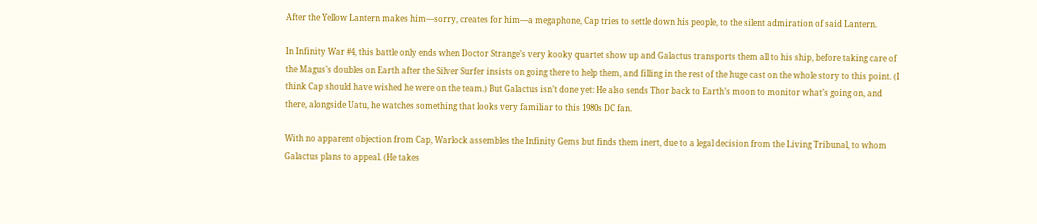After the Yellow Lantern makes him—sorry, creates for him—a megaphone, Cap tries to settle down his people, to the silent admiration of said Lantern.

In Infinity War #4, this battle only ends when Doctor Strange’s very kooky quartet show up and Galactus transports them all to his ship, before taking care of the Magus’s doubles on Earth after the Silver Surfer insists on going there to help them, and filling in the rest of the huge cast on the whole story to this point. (I think Cap should have wished he were on the team.) But Galactus isn’t done yet: He also sends Thor back to Earth’s moon to monitor what’s going on, and there, alongside Uatu, he watches something that looks very familiar to this 1980s DC fan.

With no apparent objection from Cap, Warlock assembles the Infinity Gems but finds them inert, due to a legal decision from the Living Tribunal, to whom Galactus plans to appeal. (He takes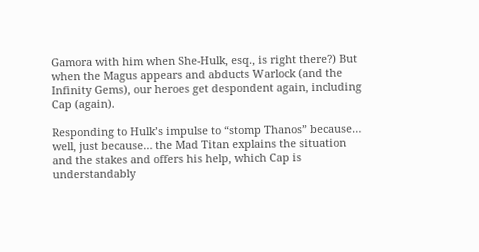Gamora with him when She-Hulk, esq., is right there?) But when the Magus appears and abducts Warlock (and the Infinity Gems), our heroes get despondent again, including Cap (again).

Responding to Hulk’s impulse to “stomp Thanos” because… well, just because… the Mad Titan explains the situation and the stakes and offers his help, which Cap is understandably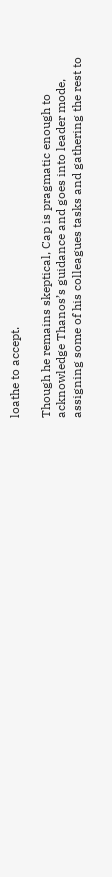loathe to accept.

Though he remains skeptical, Cap is pragmatic enough to acknowledge Thanos’s guidance and goes into leader mode, assigning some of his colleagues tasks and gathering the rest to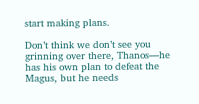start making plans.

Don’t think we don’t see you grinning over there, Thanos—he has his own plan to defeat the Magus, but he needs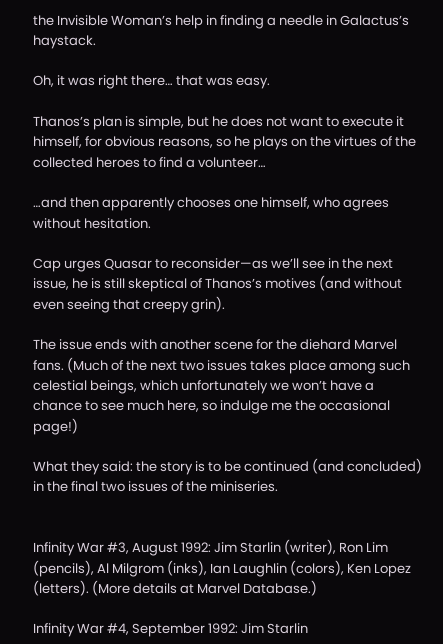the Invisible Woman’s help in finding a needle in Galactus’s haystack.

Oh, it was right there… that was easy.

Thanos’s plan is simple, but he does not want to execute it himself, for obvious reasons, so he plays on the virtues of the collected heroes to find a volunteer…

…and then apparently chooses one himself, who agrees without hesitation.

Cap urges Quasar to reconsider—as we’ll see in the next issue, he is still skeptical of Thanos’s motives (and without even seeing that creepy grin).

The issue ends with another scene for the diehard Marvel fans. (Much of the next two issues takes place among such celestial beings, which unfortunately we won’t have a chance to see much here, so indulge me the occasional page!)

What they said: the story is to be continued (and concluded) in the final two issues of the miniseries.


Infinity War #3, August 1992: Jim Starlin (writer), Ron Lim (pencils), Al Milgrom (inks), Ian Laughlin (colors), Ken Lopez (letters). (More details at Marvel Database.)

Infinity War #4, September 1992: Jim Starlin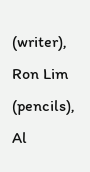(writer), Ron Lim (pencils), Al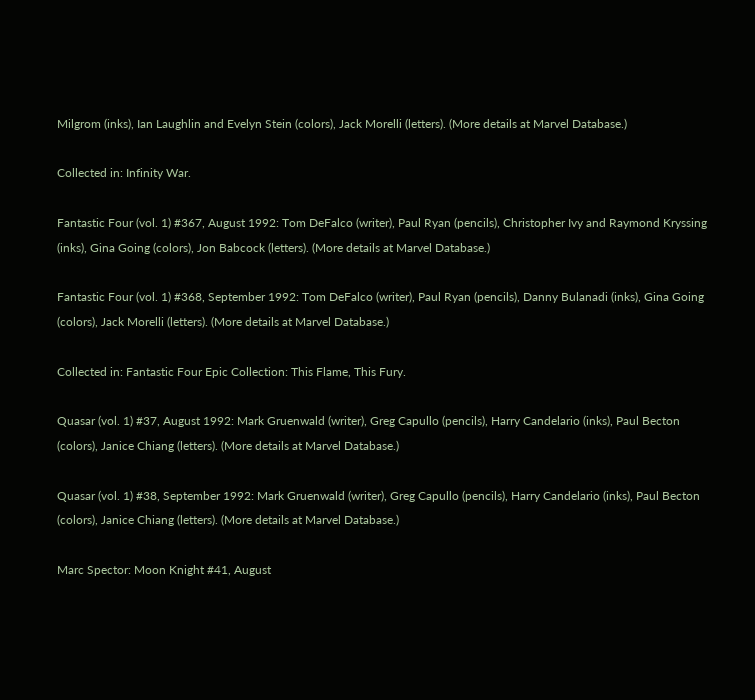Milgrom (inks), Ian Laughlin and Evelyn Stein (colors), Jack Morelli (letters). (More details at Marvel Database.)

Collected in: Infinity War.

Fantastic Four (vol. 1) #367, August 1992: Tom DeFalco (writer), Paul Ryan (pencils), Christopher Ivy and Raymond Kryssing (inks), Gina Going (colors), Jon Babcock (letters). (More details at Marvel Database.)

Fantastic Four (vol. 1) #368, September 1992: Tom DeFalco (writer), Paul Ryan (pencils), Danny Bulanadi (inks), Gina Going (colors), Jack Morelli (letters). (More details at Marvel Database.)

Collected in: Fantastic Four Epic Collection: This Flame, This Fury.

Quasar (vol. 1) #37, August 1992: Mark Gruenwald (writer), Greg Capullo (pencils), Harry Candelario (inks), Paul Becton (colors), Janice Chiang (letters). (More details at Marvel Database.)

Quasar (vol. 1) #38, September 1992: Mark Gruenwald (writer), Greg Capullo (pencils), Harry Candelario (inks), Paul Becton (colors), Janice Chiang (letters). (More details at Marvel Database.)

Marc Spector: Moon Knight #41, August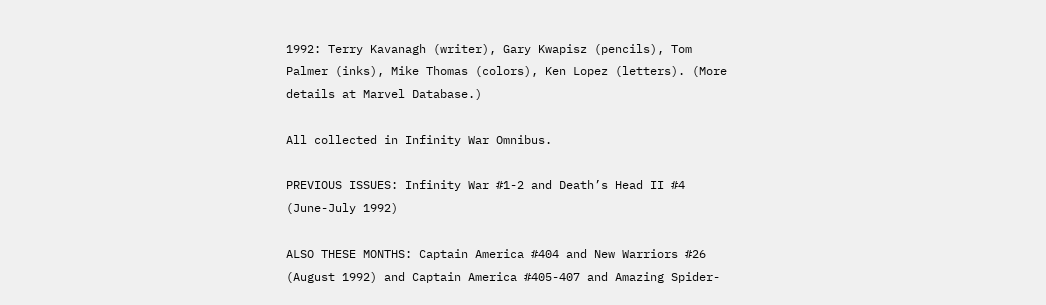1992: Terry Kavanagh (writer), Gary Kwapisz (pencils), Tom Palmer (inks), Mike Thomas (colors), Ken Lopez (letters). (More details at Marvel Database.)

All collected in Infinity War Omnibus.

PREVIOUS ISSUES: Infinity War #1-2 and Death’s Head II #4 (June-July 1992)

ALSO THESE MONTHS: Captain America #404 and New Warriors #26 (August 1992) and Captain America #405-407 and Amazing Spider-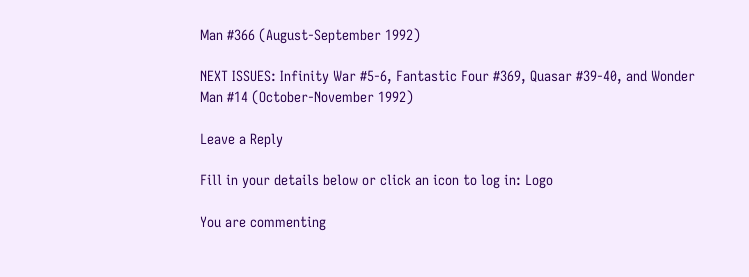Man #366 (August-September 1992)

NEXT ISSUES: Infinity War #5-6, Fantastic Four #369, Quasar #39-40, and Wonder Man #14 (October-November 1992)

Leave a Reply

Fill in your details below or click an icon to log in: Logo

You are commenting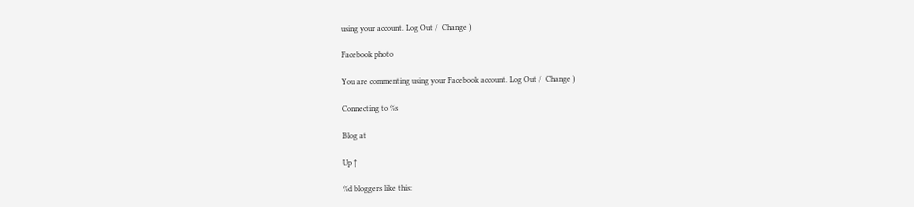using your account. Log Out /  Change )

Facebook photo

You are commenting using your Facebook account. Log Out /  Change )

Connecting to %s

Blog at

Up ↑

%d bloggers like this: